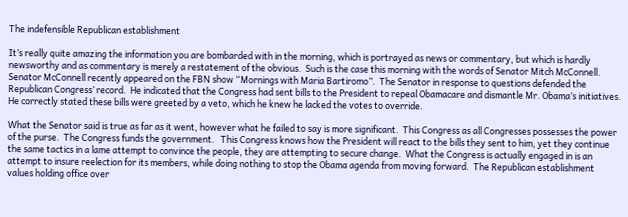The indefensible Republican establishment

It’s really quite amazing the information you are bombarded with in the morning, which is portrayed as news or commentary, but which is hardly newsworthy and as commentary is merely a restatement of the obvious.  Such is the case this morning with the words of Senator Mitch McConnell.  Senator McConnell recently appeared on the FBN show “Mornings with Maria Bartiromo”.  The Senator in response to questions defended the Republican Congress’ record.  He indicated that the Congress had sent bills to the President to repeal Obamacare and dismantle Mr. Obama’s initiatives.  He correctly stated these bills were greeted by a veto, which he knew he lacked the votes to override.

What the Senator said is true as far as it went, however what he failed to say is more significant.  This Congress as all Congresses possesses the power of the purse.  The Congress funds the government.   This Congress knows how the President will react to the bills they sent to him, yet they continue the same tactics in a lame attempt to convince the people, they are attempting to secure change.  What the Congress is actually engaged in is an attempt to insure reelection for its members, while doing nothing to stop the Obama agenda from moving forward.  The Republican establishment values holding office over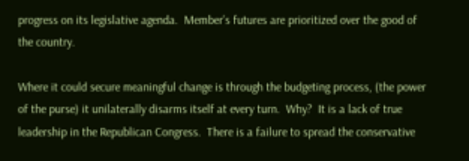progress on its legislative agenda.  Member’s futures are prioritized over the good of the country.

Where it could secure meaningful change is through the budgeting process, (the power of the purse) it unilaterally disarms itself at every turn.  Why?  It is a lack of true leadership in the Republican Congress.  There is a failure to spread the conservative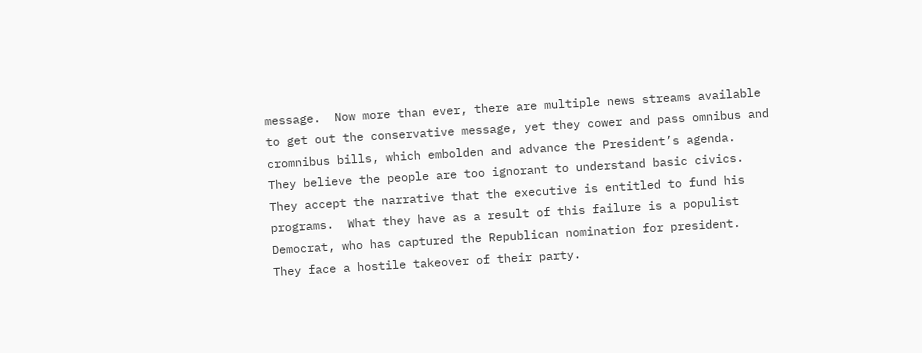message.  Now more than ever, there are multiple news streams available to get out the conservative message, yet they cower and pass omnibus and cromnibus bills, which embolden and advance the President’s agenda.  They believe the people are too ignorant to understand basic civics.   They accept the narrative that the executive is entitled to fund his programs.  What they have as a result of this failure is a populist Democrat, who has captured the Republican nomination for president.  They face a hostile takeover of their party.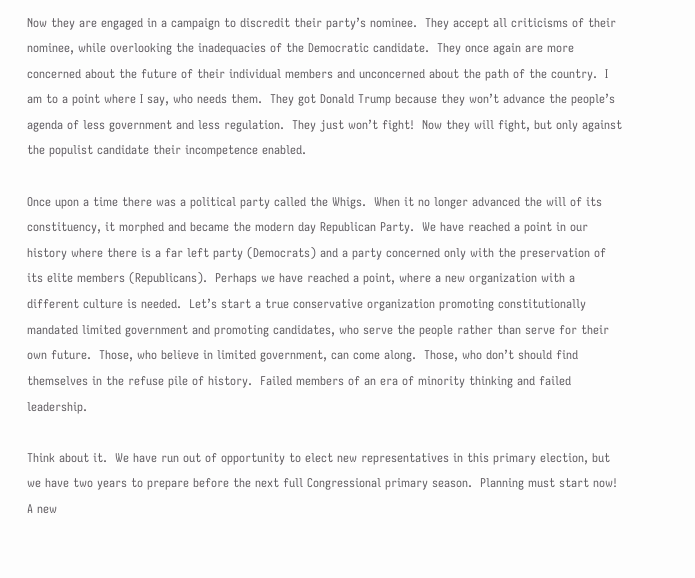Now they are engaged in a campaign to discredit their party’s nominee.  They accept all criticisms of their nominee, while overlooking the inadequacies of the Democratic candidate.  They once again are more concerned about the future of their individual members and unconcerned about the path of the country.  I am to a point where I say, who needs them.  They got Donald Trump because they won’t advance the people’s agenda of less government and less regulation.  They just won’t fight!  Now they will fight, but only against the populist candidate their incompetence enabled.

Once upon a time there was a political party called the Whigs.  When it no longer advanced the will of its constituency, it morphed and became the modern day Republican Party.  We have reached a point in our history where there is a far left party (Democrats) and a party concerned only with the preservation of its elite members (Republicans).  Perhaps we have reached a point, where a new organization with a different culture is needed.  Let’s start a true conservative organization promoting constitutionally mandated limited government and promoting candidates, who serve the people rather than serve for their own future.  Those, who believe in limited government, can come along.  Those, who don’t should find themselves in the refuse pile of history.  Failed members of an era of minority thinking and failed leadership.

Think about it.  We have run out of opportunity to elect new representatives in this primary election, but we have two years to prepare before the next full Congressional primary season.  Planning must start now!  A new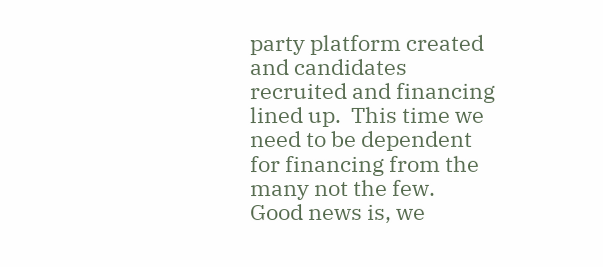party platform created and candidates recruited and financing lined up.  This time we need to be dependent for financing from the many not the few.  Good news is, we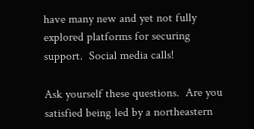have many new and yet not fully explored platforms for securing support.  Social media calls!

Ask yourself these questions.  Are you satisfied being led by a northeastern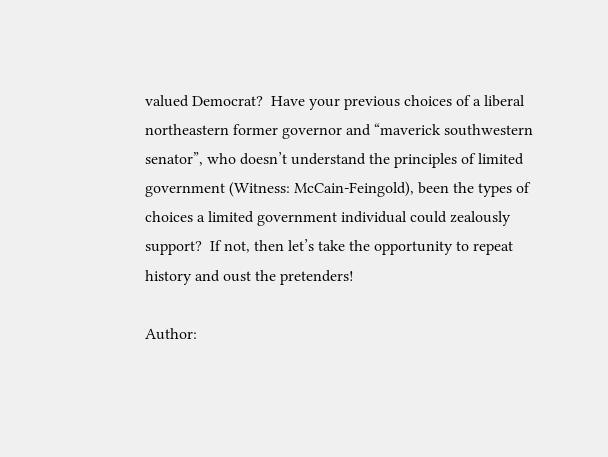valued Democrat?  Have your previous choices of a liberal northeastern former governor and “maverick southwestern senator”, who doesn’t understand the principles of limited government (Witness: McCain-Feingold), been the types of choices a limited government individual could zealously support?  If not, then let’s take the opportunity to repeat history and oust the pretenders!

Author: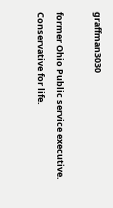graffman3030

former Ohio Public service executive. Conservative for life.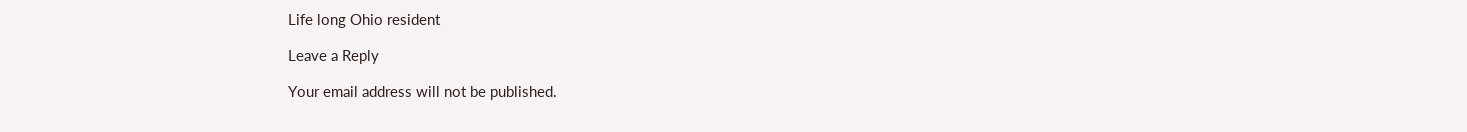Life long Ohio resident

Leave a Reply

Your email address will not be published.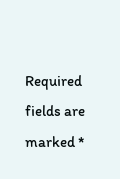Required fields are marked *